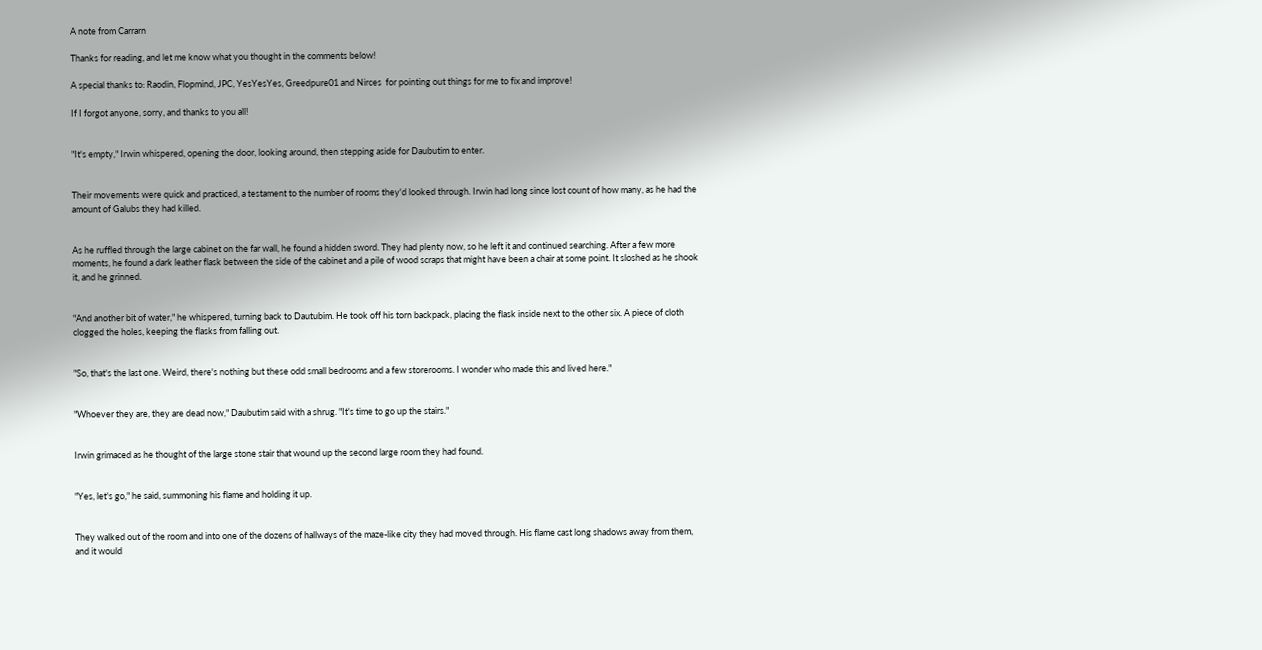A note from Carrarn

Thanks for reading, and let me know what you thought in the comments below!

A special thanks to: Raodin, Flopmind, JPC, YesYesYes, Greedpure01 and Nirces  for pointing out things for me to fix and improve!

If I forgot anyone, sorry, and thanks to you all!


"It's empty," Irwin whispered, opening the door, looking around, then stepping aside for Daubutim to enter.


Their movements were quick and practiced, a testament to the number of rooms they'd looked through. Irwin had long since lost count of how many, as he had the amount of Galubs they had killed.


As he ruffled through the large cabinet on the far wall, he found a hidden sword. They had plenty now, so he left it and continued searching. After a few more moments, he found a dark leather flask between the side of the cabinet and a pile of wood scraps that might have been a chair at some point. It sloshed as he shook it, and he grinned.


"And another bit of water," he whispered, turning back to Dautubim. He took off his torn backpack, placing the flask inside next to the other six. A piece of cloth clogged the holes, keeping the flasks from falling out.


"So, that's the last one. Weird, there's nothing but these odd small bedrooms and a few storerooms. I wonder who made this and lived here."


"Whoever they are, they are dead now," Daubutim said with a shrug. "It's time to go up the stairs."


Irwin grimaced as he thought of the large stone stair that wound up the second large room they had found.


"Yes, let's go," he said, summoning his flame and holding it up.


They walked out of the room and into one of the dozens of hallways of the maze-like city they had moved through. His flame cast long shadows away from them, and it would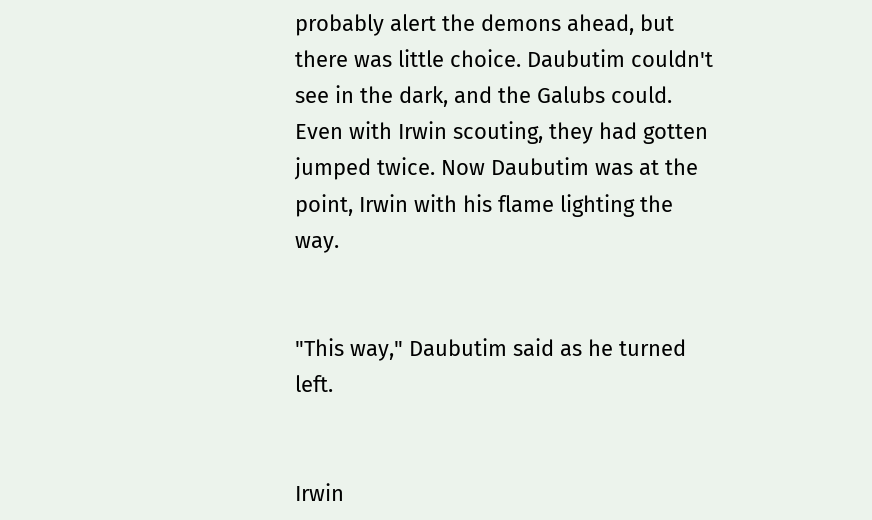probably alert the demons ahead, but there was little choice. Daubutim couldn't see in the dark, and the Galubs could. Even with Irwin scouting, they had gotten jumped twice. Now Daubutim was at the point, Irwin with his flame lighting the way.


"This way," Daubutim said as he turned left.


Irwin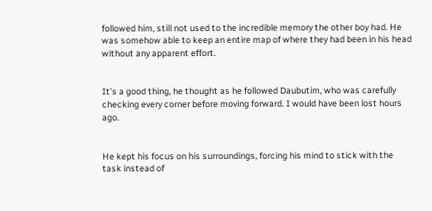followed him, still not used to the incredible memory the other boy had. He was somehow able to keep an entire map of where they had been in his head without any apparent effort.


It's a good thing, he thought as he followed Daubutim, who was carefully checking every corner before moving forward. I would have been lost hours ago.


He kept his focus on his surroundings, forcing his mind to stick with the task instead of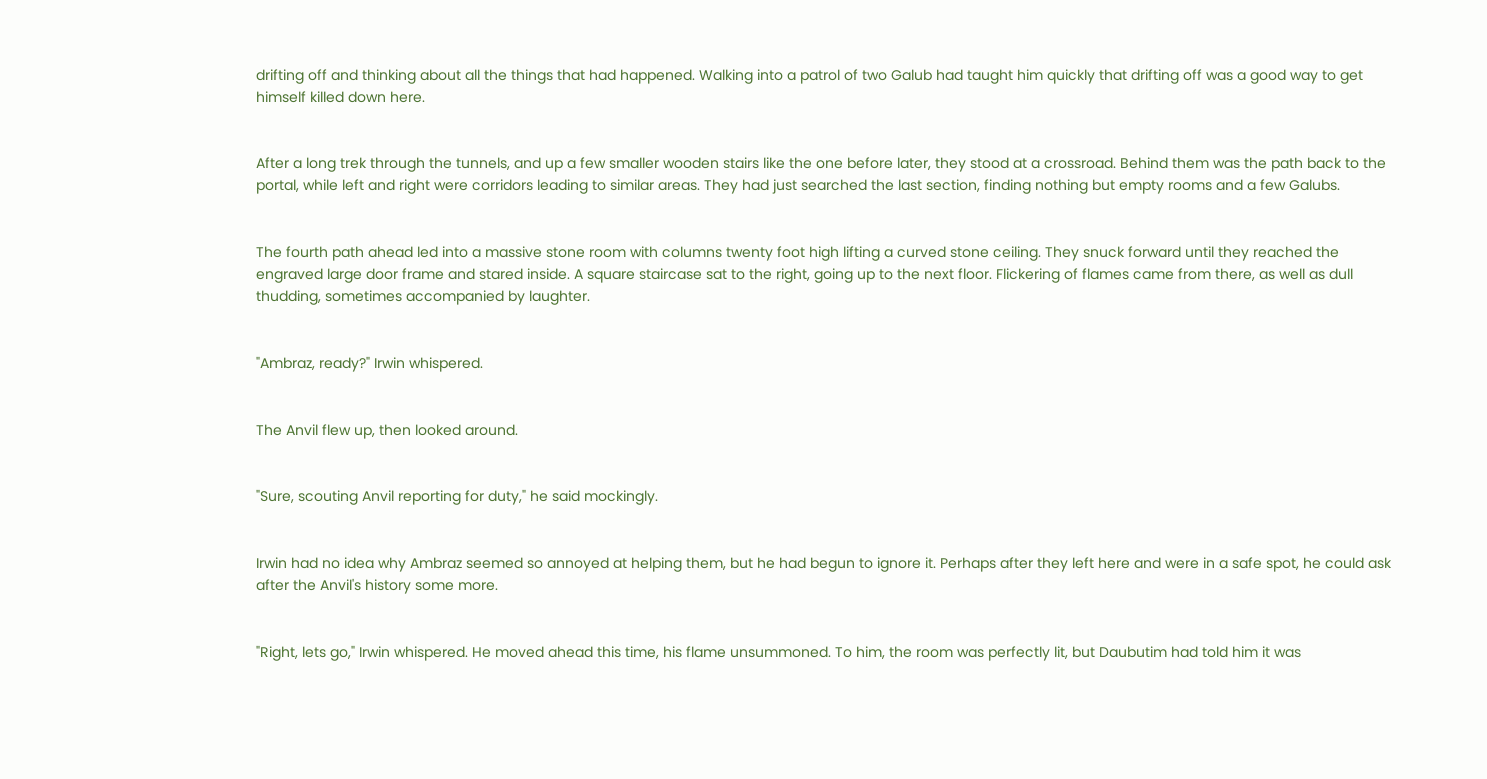drifting off and thinking about all the things that had happened. Walking into a patrol of two Galub had taught him quickly that drifting off was a good way to get himself killed down here.


After a long trek through the tunnels, and up a few smaller wooden stairs like the one before later, they stood at a crossroad. Behind them was the path back to the portal, while left and right were corridors leading to similar areas. They had just searched the last section, finding nothing but empty rooms and a few Galubs.


The fourth path ahead led into a massive stone room with columns twenty foot high lifting a curved stone ceiling. They snuck forward until they reached the engraved large door frame and stared inside. A square staircase sat to the right, going up to the next floor. Flickering of flames came from there, as well as dull thudding, sometimes accompanied by laughter.


"Ambraz, ready?" Irwin whispered.


The Anvil flew up, then looked around.


"Sure, scouting Anvil reporting for duty," he said mockingly.


Irwin had no idea why Ambraz seemed so annoyed at helping them, but he had begun to ignore it. Perhaps after they left here and were in a safe spot, he could ask after the Anvil's history some more.


"Right, lets go," Irwin whispered. He moved ahead this time, his flame unsummoned. To him, the room was perfectly lit, but Daubutim had told him it was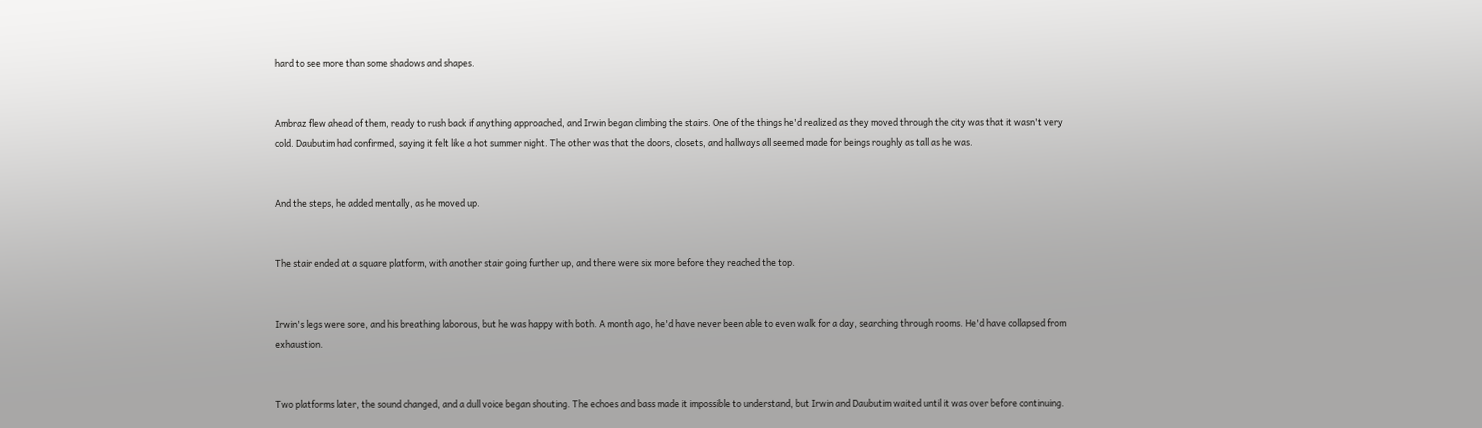hard to see more than some shadows and shapes.


Ambraz flew ahead of them, ready to rush back if anything approached, and Irwin began climbing the stairs. One of the things he'd realized as they moved through the city was that it wasn't very cold. Daubutim had confirmed, saying it felt like a hot summer night. The other was that the doors, closets, and hallways all seemed made for beings roughly as tall as he was.


And the steps, he added mentally, as he moved up.


The stair ended at a square platform, with another stair going further up, and there were six more before they reached the top.


Irwin's legs were sore, and his breathing laborous, but he was happy with both. A month ago, he'd have never been able to even walk for a day, searching through rooms. He'd have collapsed from exhaustion.


Two platforms later, the sound changed, and a dull voice began shouting. The echoes and bass made it impossible to understand, but Irwin and Daubutim waited until it was over before continuing.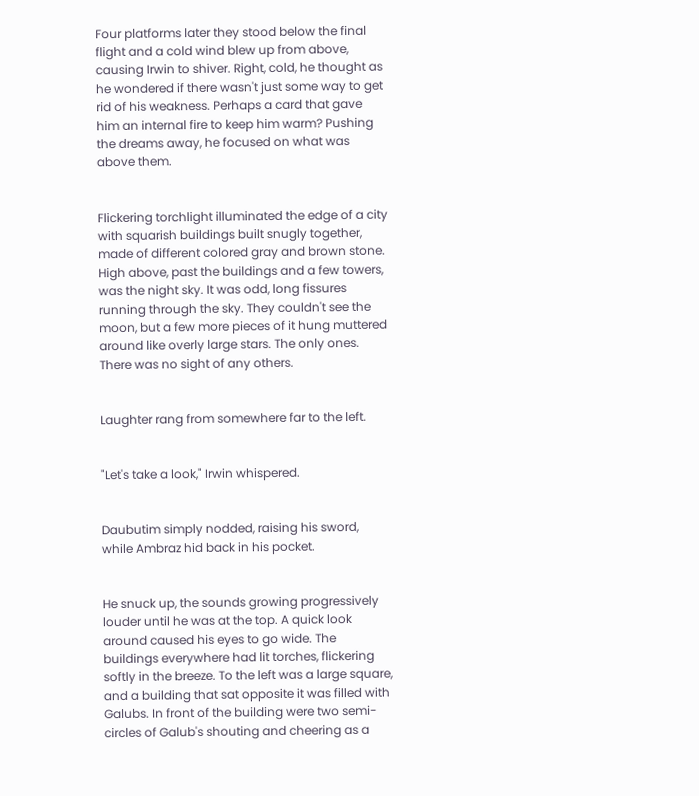Four platforms later they stood below the final flight and a cold wind blew up from above, causing Irwin to shiver. Right, cold, he thought as he wondered if there wasn't just some way to get rid of his weakness. Perhaps a card that gave him an internal fire to keep him warm? Pushing the dreams away, he focused on what was above them.


Flickering torchlight illuminated the edge of a city with squarish buildings built snugly together, made of different colored gray and brown stone. High above, past the buildings and a few towers, was the night sky. It was odd, long fissures running through the sky. They couldn't see the moon, but a few more pieces of it hung muttered around like overly large stars. The only ones. There was no sight of any others.


Laughter rang from somewhere far to the left.


"Let's take a look," Irwin whispered.


Daubutim simply nodded, raising his sword, while Ambraz hid back in his pocket.


He snuck up, the sounds growing progressively louder until he was at the top. A quick look around caused his eyes to go wide. The buildings everywhere had lit torches, flickering softly in the breeze. To the left was a large square, and a building that sat opposite it was filled with Galubs. In front of the building were two semi-circles of Galub's shouting and cheering as a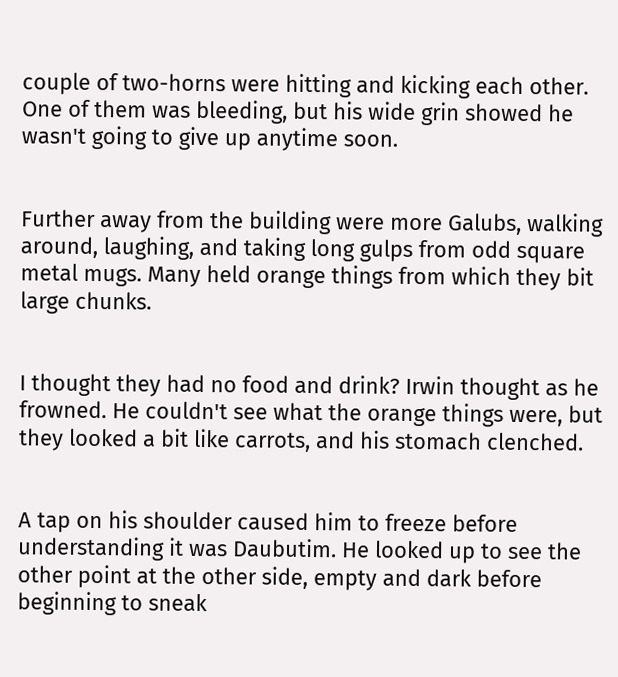couple of two-horns were hitting and kicking each other. One of them was bleeding, but his wide grin showed he wasn't going to give up anytime soon.


Further away from the building were more Galubs, walking around, laughing, and taking long gulps from odd square metal mugs. Many held orange things from which they bit large chunks.


I thought they had no food and drink? Irwin thought as he frowned. He couldn't see what the orange things were, but they looked a bit like carrots, and his stomach clenched.


A tap on his shoulder caused him to freeze before understanding it was Daubutim. He looked up to see the other point at the other side, empty and dark before beginning to sneak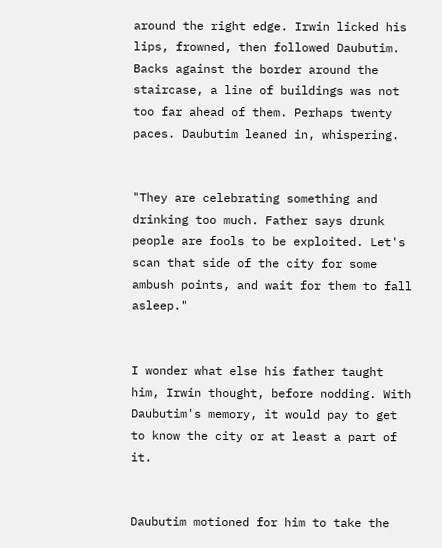around the right edge. Irwin licked his lips, frowned, then followed Daubutim. Backs against the border around the staircase, a line of buildings was not too far ahead of them. Perhaps twenty paces. Daubutim leaned in, whispering.


"They are celebrating something and drinking too much. Father says drunk people are fools to be exploited. Let's scan that side of the city for some ambush points, and wait for them to fall asleep."


I wonder what else his father taught him, Irwin thought, before nodding. With Daubutim's memory, it would pay to get to know the city or at least a part of it.


Daubutim motioned for him to take the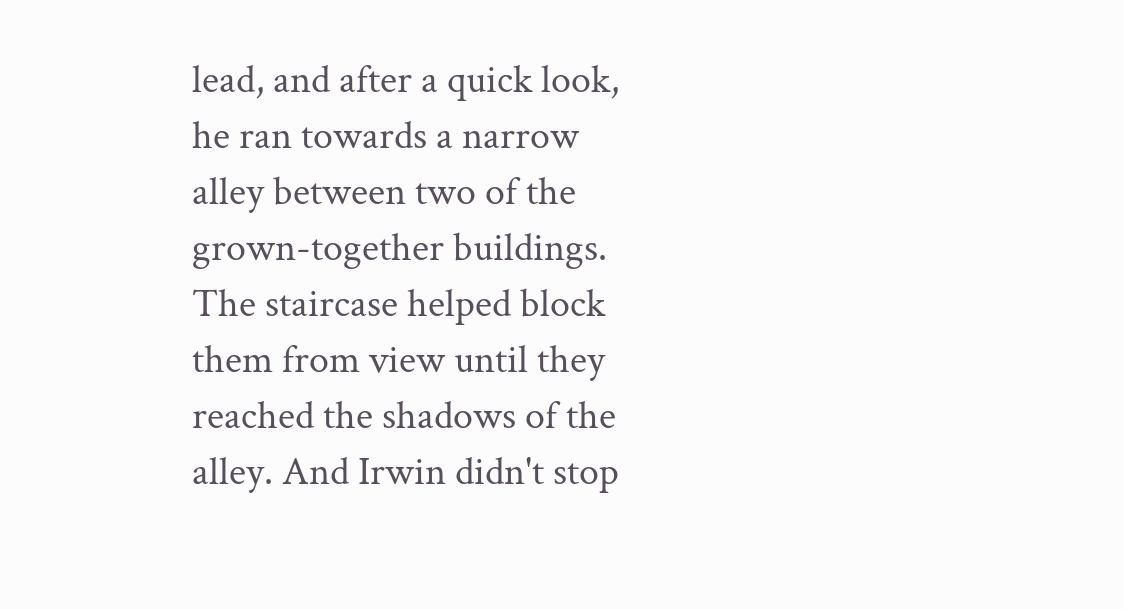lead, and after a quick look, he ran towards a narrow alley between two of the grown-together buildings. The staircase helped block them from view until they reached the shadows of the alley. And Irwin didn't stop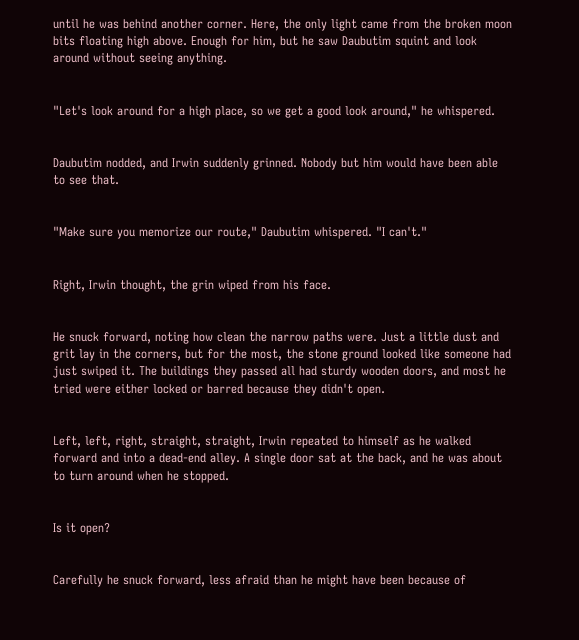until he was behind another corner. Here, the only light came from the broken moon bits floating high above. Enough for him, but he saw Daubutim squint and look around without seeing anything.


"Let's look around for a high place, so we get a good look around," he whispered.


Daubutim nodded, and Irwin suddenly grinned. Nobody but him would have been able to see that.


"Make sure you memorize our route," Daubutim whispered. "I can't."


Right, Irwin thought, the grin wiped from his face.


He snuck forward, noting how clean the narrow paths were. Just a little dust and grit lay in the corners, but for the most, the stone ground looked like someone had just swiped it. The buildings they passed all had sturdy wooden doors, and most he tried were either locked or barred because they didn't open.


Left, left, right, straight, straight, Irwin repeated to himself as he walked forward and into a dead-end alley. A single door sat at the back, and he was about to turn around when he stopped.


Is it open?


Carefully he snuck forward, less afraid than he might have been because of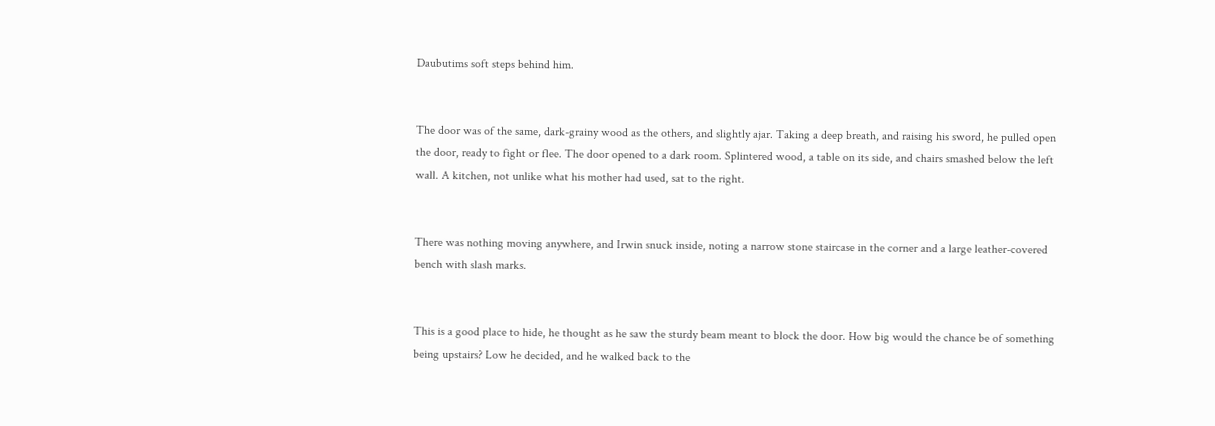Daubutims soft steps behind him.


The door was of the same, dark-grainy wood as the others, and slightly ajar. Taking a deep breath, and raising his sword, he pulled open the door, ready to fight or flee. The door opened to a dark room. Splintered wood, a table on its side, and chairs smashed below the left wall. A kitchen, not unlike what his mother had used, sat to the right.


There was nothing moving anywhere, and Irwin snuck inside, noting a narrow stone staircase in the corner and a large leather-covered bench with slash marks.


This is a good place to hide, he thought as he saw the sturdy beam meant to block the door. How big would the chance be of something being upstairs? Low he decided, and he walked back to the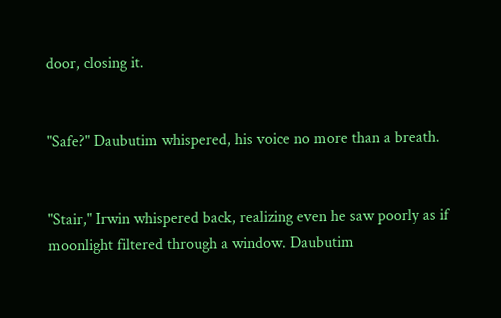door, closing it.


"Safe?" Daubutim whispered, his voice no more than a breath.


"Stair," Irwin whispered back, realizing even he saw poorly as if moonlight filtered through a window. Daubutim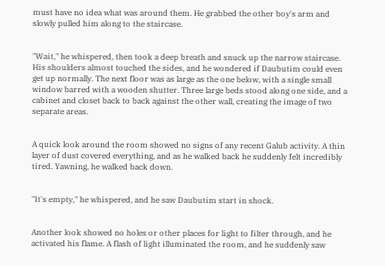must have no idea what was around them. He grabbed the other boy's arm and slowly pulled him along to the staircase.


"Wait," he whispered, then took a deep breath and snuck up the narrow staircase. His shoulders almost touched the sides, and he wondered if Daubutim could even get up normally. The next floor was as large as the one below, with a single small window barred with a wooden shutter. Three large beds stood along one side, and a cabinet and closet back to back against the other wall, creating the image of two separate areas.


A quick look around the room showed no signs of any recent Galub activity. A thin layer of dust covered everything, and as he walked back he suddenly felt incredibly tired. Yawning, he walked back down.


"It's empty," he whispered, and he saw Daubutim start in shock.


Another look showed no holes or other places for light to filter through, and he activated his flame. A flash of light illuminated the room, and he suddenly saw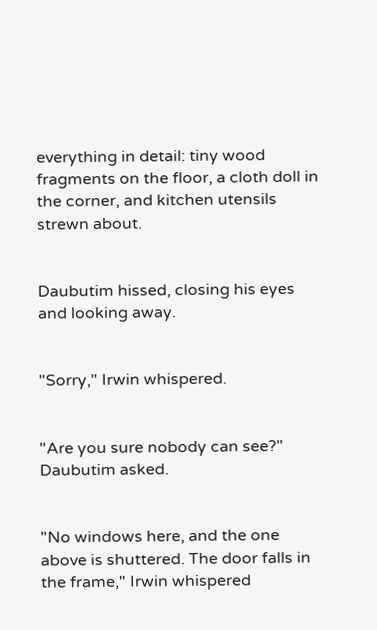everything in detail: tiny wood fragments on the floor, a cloth doll in the corner, and kitchen utensils strewn about.


Daubutim hissed, closing his eyes and looking away.


"Sorry," Irwin whispered.


"Are you sure nobody can see?" Daubutim asked.


"No windows here, and the one above is shuttered. The door falls in the frame," Irwin whispered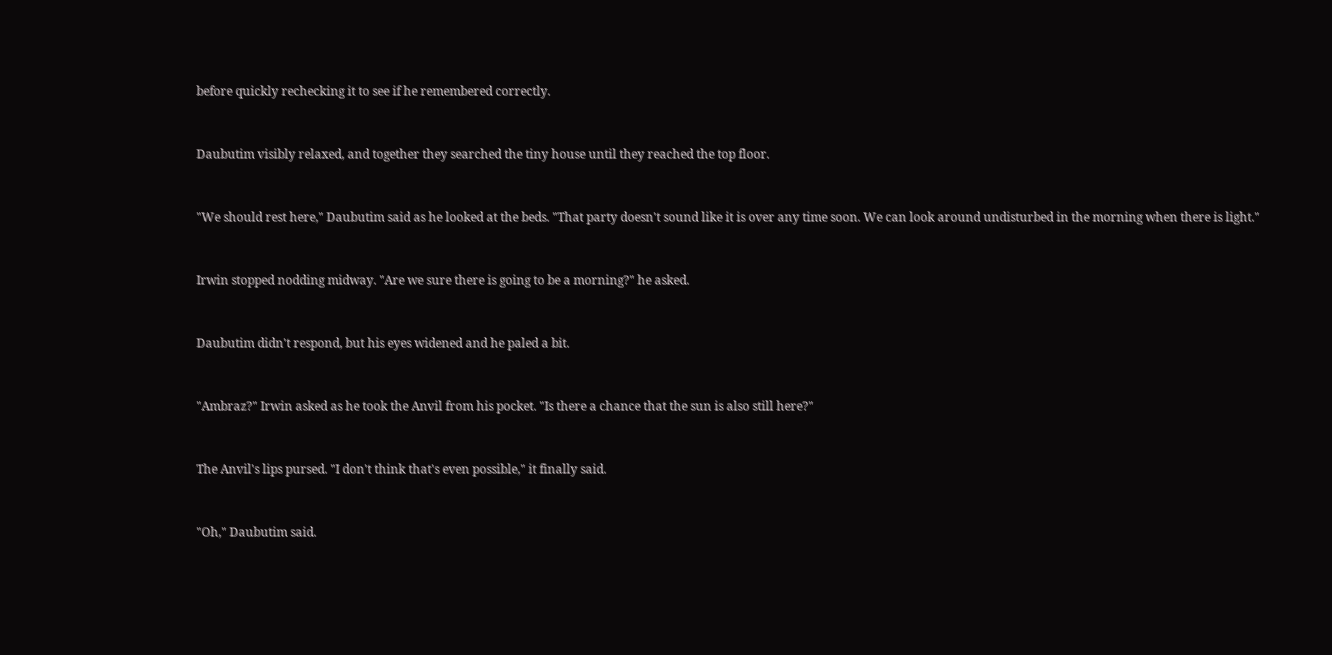before quickly rechecking it to see if he remembered correctly.


Daubutim visibly relaxed, and together they searched the tiny house until they reached the top floor.


"We should rest here," Daubutim said as he looked at the beds. "That party doesn't sound like it is over any time soon. We can look around undisturbed in the morning when there is light."


Irwin stopped nodding midway. "Are we sure there is going to be a morning?" he asked.


Daubutim didn't respond, but his eyes widened and he paled a bit.


"Ambraz?" Irwin asked as he took the Anvil from his pocket. "Is there a chance that the sun is also still here?"


The Anvil's lips pursed. "I don't think that's even possible," it finally said.


"Oh," Daubutim said.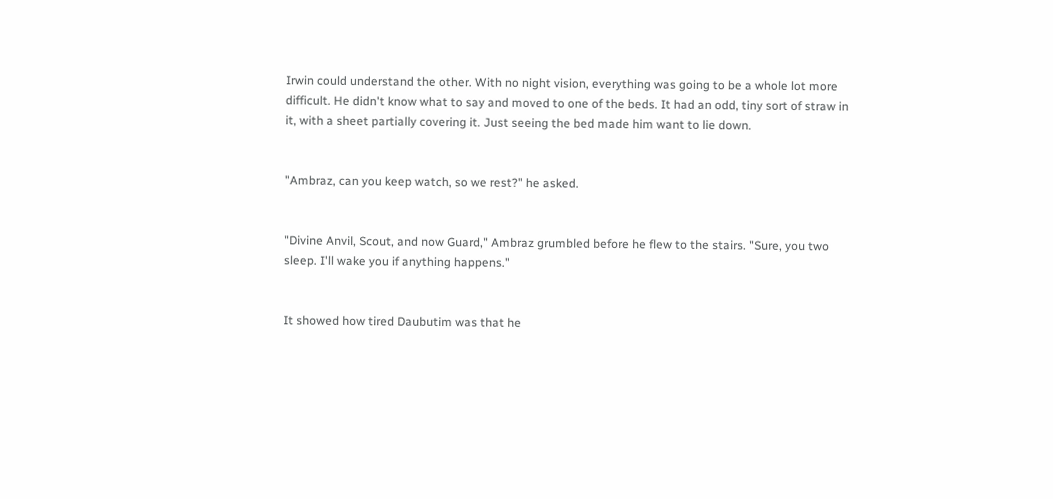Irwin could understand the other. With no night vision, everything was going to be a whole lot more difficult. He didn't know what to say and moved to one of the beds. It had an odd, tiny sort of straw in it, with a sheet partially covering it. Just seeing the bed made him want to lie down.


"Ambraz, can you keep watch, so we rest?" he asked.


"Divine Anvil, Scout, and now Guard," Ambraz grumbled before he flew to the stairs. "Sure, you two sleep. I'll wake you if anything happens."


It showed how tired Daubutim was that he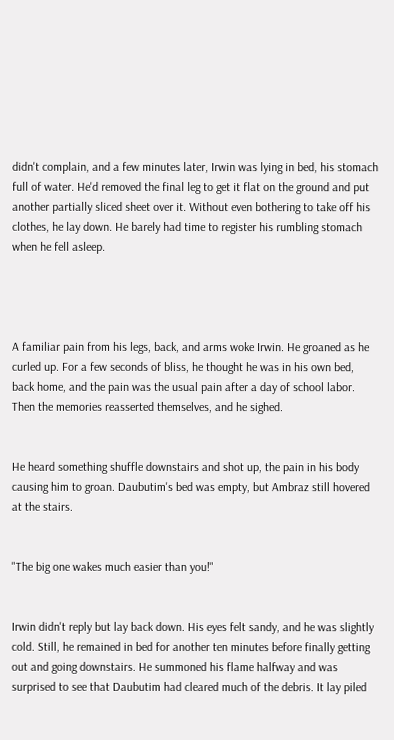didn't complain, and a few minutes later, Irwin was lying in bed, his stomach full of water. He'd removed the final leg to get it flat on the ground and put another partially sliced sheet over it. Without even bothering to take off his clothes, he lay down. He barely had time to register his rumbling stomach when he fell asleep.




A familiar pain from his legs, back, and arms woke Irwin. He groaned as he curled up. For a few seconds of bliss, he thought he was in his own bed, back home, and the pain was the usual pain after a day of school labor. Then the memories reasserted themselves, and he sighed.


He heard something shuffle downstairs and shot up, the pain in his body causing him to groan. Daubutim's bed was empty, but Ambraz still hovered at the stairs.


"The big one wakes much easier than you!"


Irwin didn't reply but lay back down. His eyes felt sandy, and he was slightly cold. Still, he remained in bed for another ten minutes before finally getting out and going downstairs. He summoned his flame halfway and was surprised to see that Daubutim had cleared much of the debris. It lay piled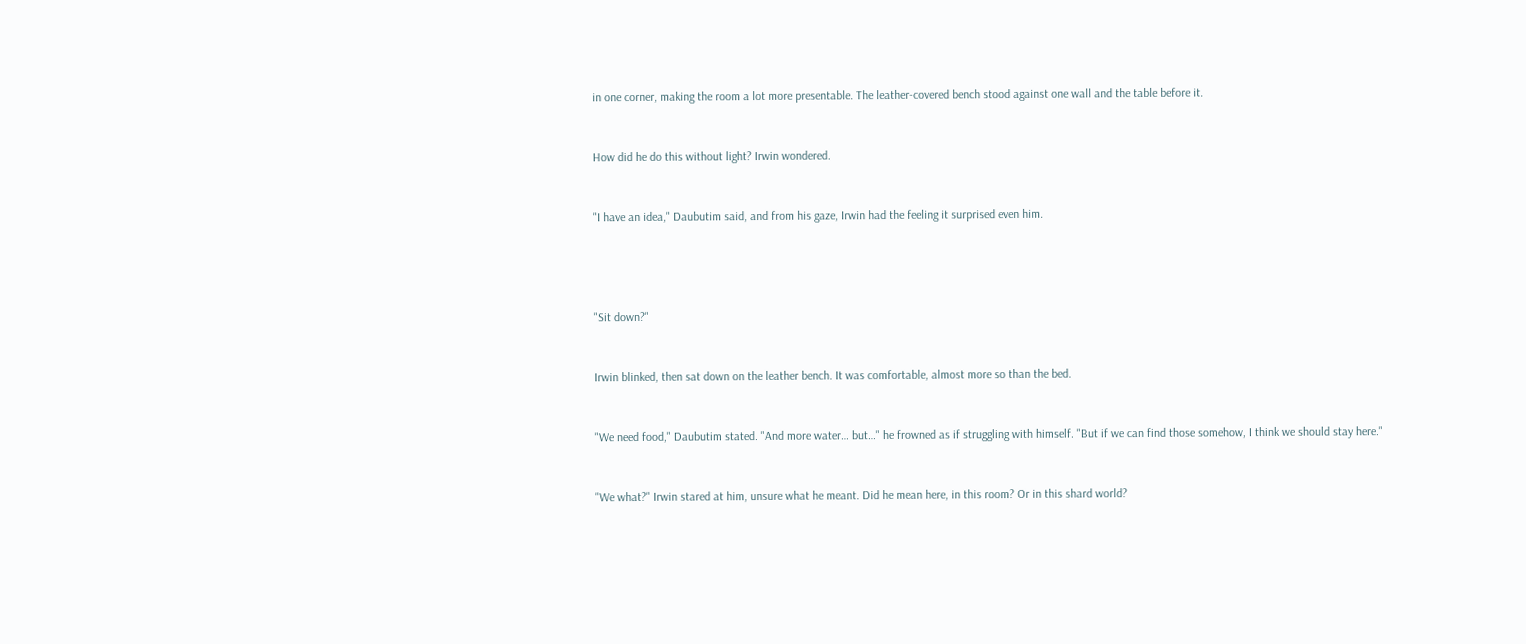in one corner, making the room a lot more presentable. The leather-covered bench stood against one wall and the table before it.


How did he do this without light? Irwin wondered.


"I have an idea," Daubutim said, and from his gaze, Irwin had the feeling it surprised even him.




"Sit down?"


Irwin blinked, then sat down on the leather bench. It was comfortable, almost more so than the bed.


"We need food," Daubutim stated. "And more water… but…" he frowned as if struggling with himself. "But if we can find those somehow, I think we should stay here."


"We what?" Irwin stared at him, unsure what he meant. Did he mean here, in this room? Or in this shard world?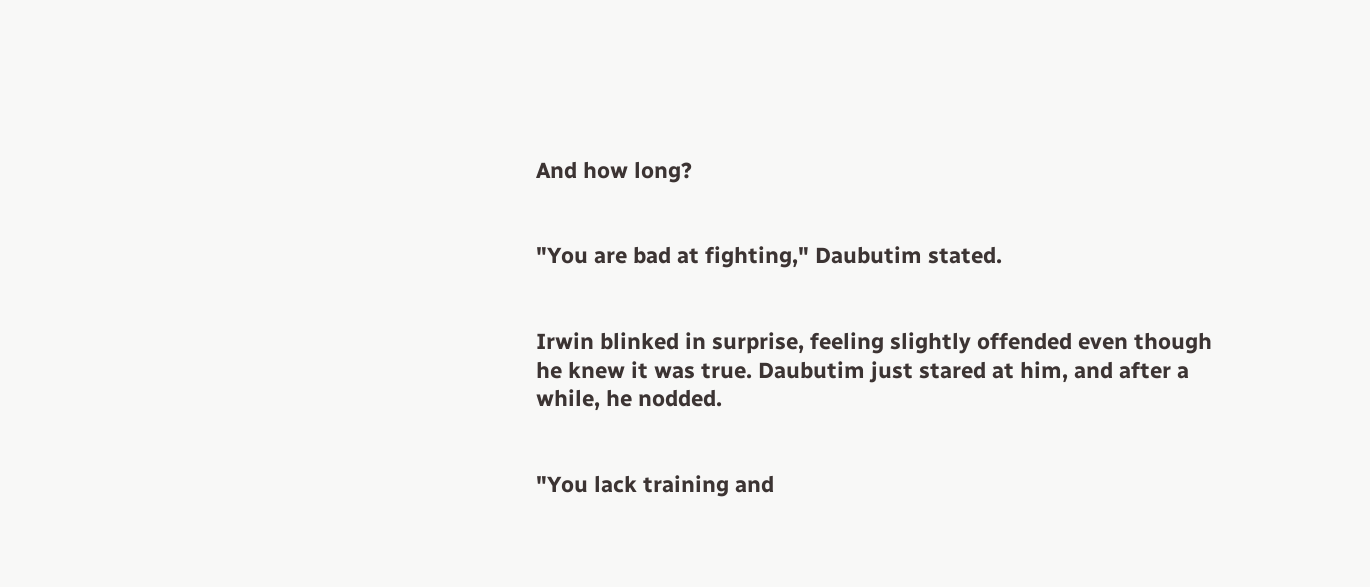And how long?


"You are bad at fighting," Daubutim stated.


Irwin blinked in surprise, feeling slightly offended even though he knew it was true. Daubutim just stared at him, and after a while, he nodded.


"You lack training and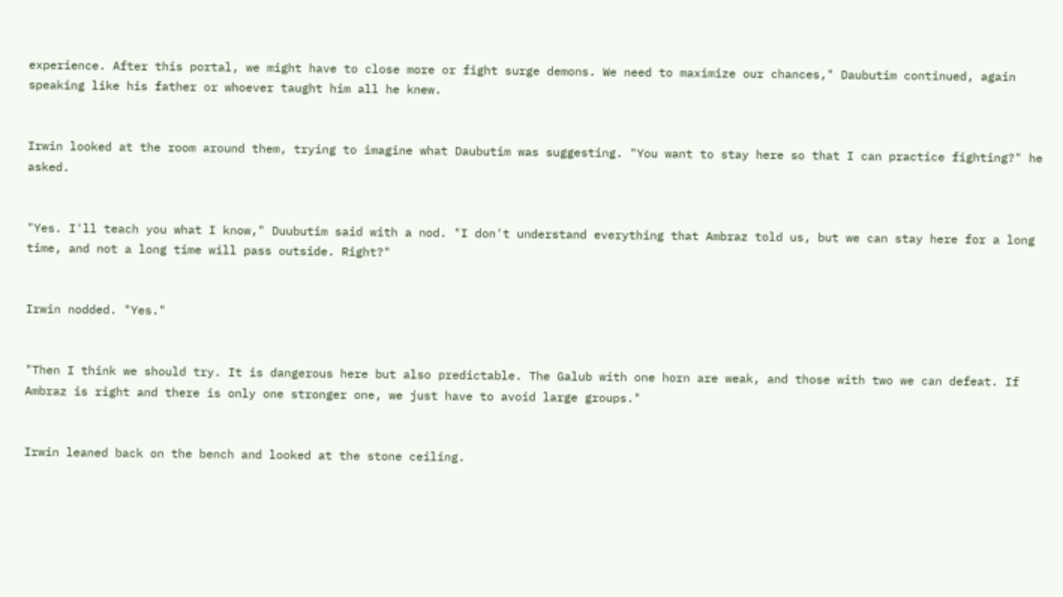experience. After this portal, we might have to close more or fight surge demons. We need to maximize our chances," Daubutim continued, again speaking like his father or whoever taught him all he knew.


Irwin looked at the room around them, trying to imagine what Daubutim was suggesting. "You want to stay here so that I can practice fighting?" he asked.


"Yes. I'll teach you what I know," Duubutim said with a nod. "I don't understand everything that Ambraz told us, but we can stay here for a long time, and not a long time will pass outside. Right?"


Irwin nodded. "Yes."


"Then I think we should try. It is dangerous here but also predictable. The Galub with one horn are weak, and those with two we can defeat. If Ambraz is right and there is only one stronger one, we just have to avoid large groups."


Irwin leaned back on the bench and looked at the stone ceiling.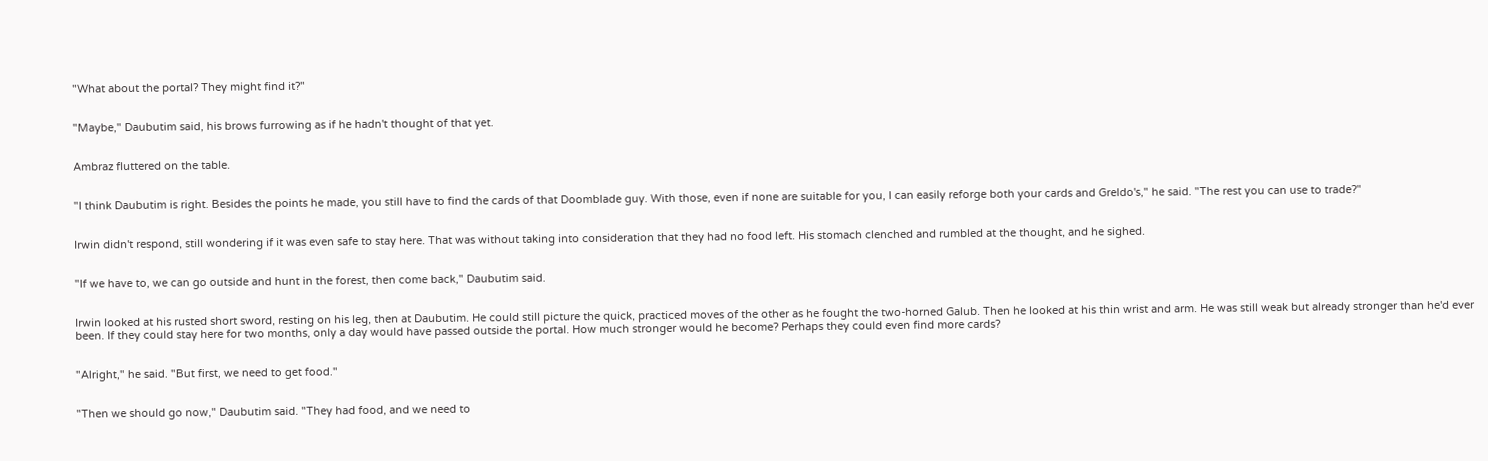"What about the portal? They might find it?"


"Maybe," Daubutim said, his brows furrowing as if he hadn't thought of that yet.


Ambraz fluttered on the table.


"I think Daubutim is right. Besides the points he made, you still have to find the cards of that Doomblade guy. With those, even if none are suitable for you, I can easily reforge both your cards and Greldo's," he said. "The rest you can use to trade?"


Irwin didn't respond, still wondering if it was even safe to stay here. That was without taking into consideration that they had no food left. His stomach clenched and rumbled at the thought, and he sighed.


"If we have to, we can go outside and hunt in the forest, then come back," Daubutim said.


Irwin looked at his rusted short sword, resting on his leg, then at Daubutim. He could still picture the quick, practiced moves of the other as he fought the two-horned Galub. Then he looked at his thin wrist and arm. He was still weak but already stronger than he'd ever been. If they could stay here for two months, only a day would have passed outside the portal. How much stronger would he become? Perhaps they could even find more cards?


"Alright," he said. "But first, we need to get food."


"Then we should go now," Daubutim said. "They had food, and we need to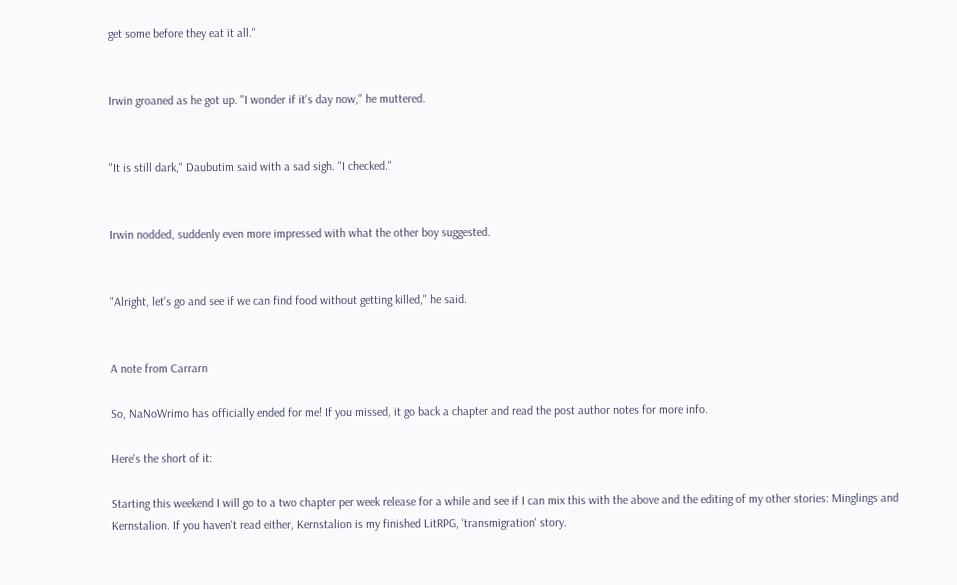get some before they eat it all."


Irwin groaned as he got up. "I wonder if it's day now," he muttered.


"It is still dark," Daubutim said with a sad sigh. "I checked."


Irwin nodded, suddenly even more impressed with what the other boy suggested.


"Alright, let's go and see if we can find food without getting killed," he said.


A note from Carrarn

So, NaNoWrimo has officially ended for me! If you missed, it go back a chapter and read the post author notes for more info.

Here's the short of it:

Starting this weekend I will go to a two chapter per week release for a while and see if I can mix this with the above and the editing of my other stories: Minglings and Kernstalion. If you haven't read either, Kernstalion is my finished LitRPG, 'transmigration' story.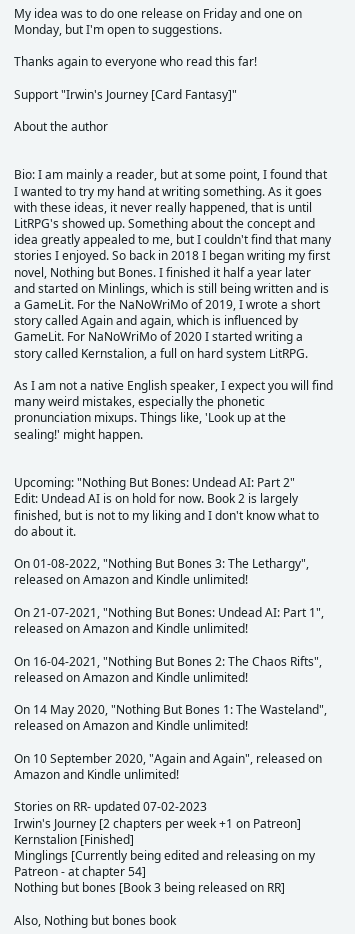My idea was to do one release on Friday and one on Monday, but I'm open to suggestions.

Thanks again to everyone who read this far!

Support "Irwin's Journey [Card Fantasy]"

About the author


Bio: I am mainly a reader, but at some point, I found that I wanted to try my hand at writing something. As it goes with these ideas, it never really happened, that is until LitRPG's showed up. Something about the concept and idea greatly appealed to me, but I couldn't find that many stories I enjoyed. So back in 2018 I began writing my first novel, Nothing but Bones. I finished it half a year later and started on Minlings, which is still being written and is a GameLit. For the NaNoWriMo of 2019, I wrote a short story called Again and again, which is influenced by GameLit. For NaNoWriMo of 2020 I started writing a story called Kernstalion, a full on hard system LitRPG.

As I am not a native English speaker, I expect you will find many weird mistakes, especially the phonetic pronunciation mixups. Things like, 'Look up at the sealing!' might happen.


Upcoming: "Nothing But Bones: Undead AI: Part 2"
Edit: Undead AI is on hold for now. Book 2 is largely finished, but is not to my liking and I don't know what to do about it.

On 01-08-2022, "Nothing But Bones 3: The Lethargy", released on Amazon and Kindle unlimited!

On 21-07-2021, "Nothing But Bones: Undead AI: Part 1", released on Amazon and Kindle unlimited!

On 16-04-2021, "Nothing But Bones 2: The Chaos Rifts", released on Amazon and Kindle unlimited!

On 14 May 2020, "Nothing But Bones 1: The Wasteland", released on Amazon and Kindle unlimited!

On 10 September 2020, "Again and Again", released on Amazon and Kindle unlimited!

Stories on RR- updated 07-02-2023
Irwin's Journey [2 chapters per week +1 on Patreon]
Kernstalion [Finished]
Minglings [Currently being edited and releasing on my Patreon - at chapter 54]
Nothing but bones [Book 3 being released on RR]

Also, Nothing but bones book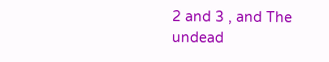2 and 3 , and The undead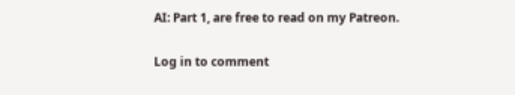AI: Part 1, are free to read on my Patreon.

Log in to comment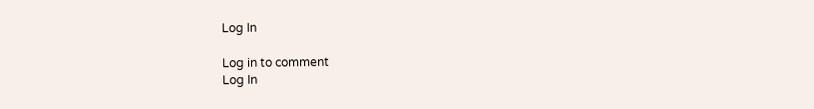Log In

Log in to comment
Log In